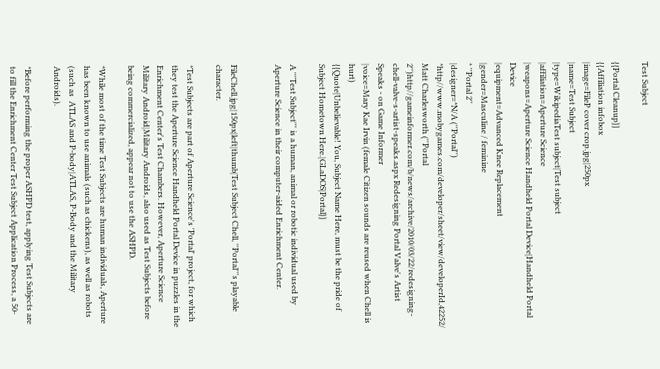Test Subject

{{Portal Cleanup}}
{{Affiliation infobox
|image=FileP cover crop.jpg|250px
|name=Test Subject
|type=WikipediaTest subject|Test subject
|affiliation=Aperture Science
|weapons=Aperture Science Handheld Portal Device|Handheld Portal Device
|equipment=Advanced Knee Replacement
|gender=Masculine / feminine
* ''Portal 2''
|designer=*N/A (''Portal'')
*http//www.mobygames.com/developer/sheet/view/developerId,42252/ Matt Charlesworth (''Portal 2'')http//gameinformer.com/b/news/archive/2010/03/22/redesigning-chell-valve-s-artist-speaks.aspx Redesigning Portal Valve's Artist Speaks - on Game Informer
|voice=Mary Kae Irvin (female Citizen sounds are reused when Chell is hurt)
{{Quote|Unbelievable! You, Subject Name Here, must be the pride of Subject Hometown Here.|GLaDOS|Portal}}

A '''Test Subject''' is a human, animal or robotic individual used by Aperture Science in their computer-aided Enrichment Center.


FileChell.jpg|150px|left|thumb|Test Subject Chell, ''Portal'''s playable character.

*Test Subjects are part of Aperture Science's 'Portal' project, for which they test the Aperture Science Handheld Portal Device in puzzles in the Enrichment Center's Test Chambers. However, Aperture Science Military Android|Military Androids, also used as Test Subjects before being commercialized, appear not to use the ASHPD.

*While most of the time Test Subjects are human individuals, Aperture has been known to use animals (such as chickens), as well as robots (such as  ATLAS and P-body|ATLAS, P-Body and the Military Androids).

*Before performing the proper ASHPD test, applying Test Subjects are to fill the Enrichment Center Test Subject Application Process, a 50-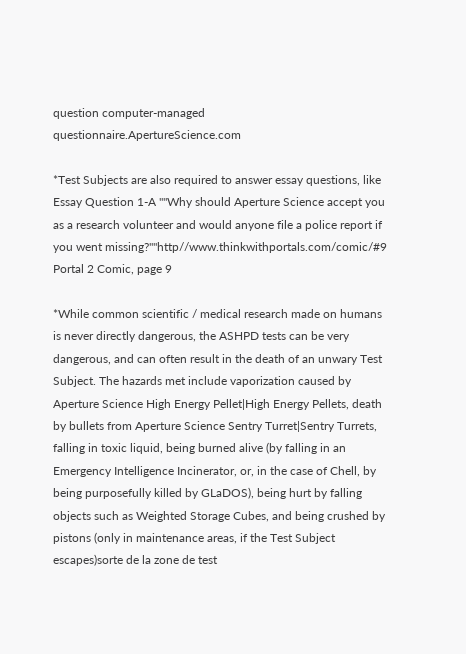question computer-managed questionnaire.ApertureScience.com

*Test Subjects are also required to answer essay questions, like Essay Question 1-A ''"Why should Aperture Science accept you as a research volunteer and would anyone file a police report if you went missing?"''http//www.thinkwithportals.com/comic/#9  Portal 2 Comic, page 9

*While common scientific / medical research made on humans is never directly dangerous, the ASHPD tests can be very dangerous, and can often result in the death of an unwary Test Subject. The hazards met include vaporization caused by Aperture Science High Energy Pellet|High Energy Pellets, death by bullets from Aperture Science Sentry Turret|Sentry Turrets, falling in toxic liquid, being burned alive (by falling in an Emergency Intelligence Incinerator, or, in the case of Chell, by being purposefully killed by GLaDOS), being hurt by falling objects such as Weighted Storage Cubes, and being crushed by pistons (only in maintenance areas, if the Test Subject escapes)sorte de la zone de test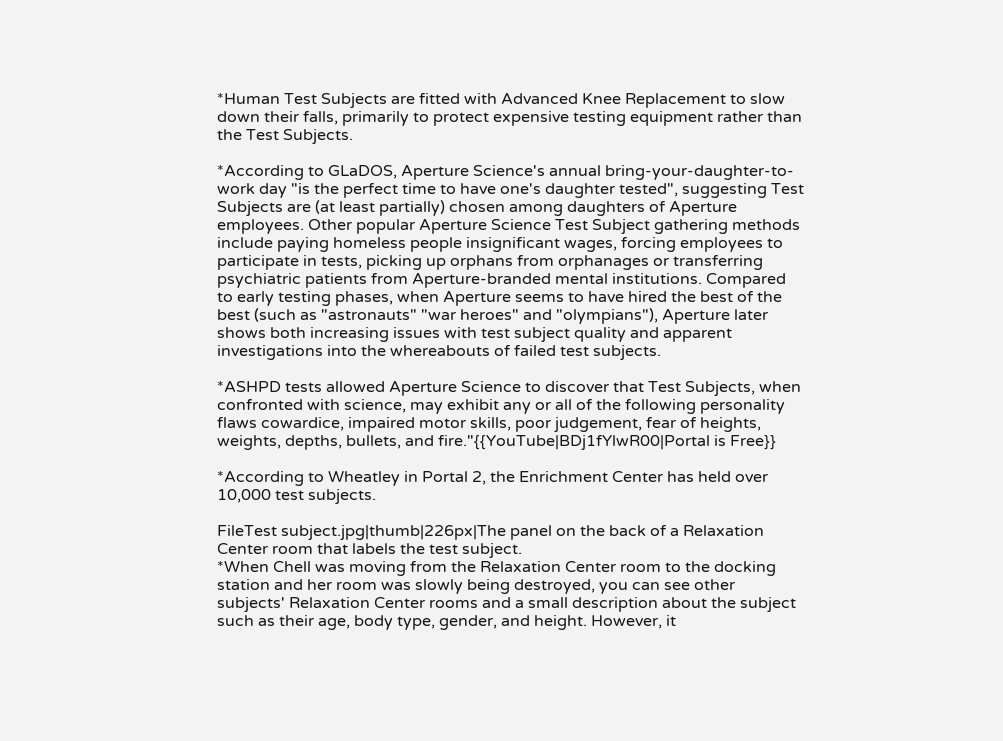*Human Test Subjects are fitted with Advanced Knee Replacement to slow down their falls, primarily to protect expensive testing equipment rather than the Test Subjects.

*According to GLaDOS, Aperture Science's annual bring-your-daughter-to-work day "is the perfect time to have one's daughter tested", suggesting Test Subjects are (at least partially) chosen among daughters of Aperture employees. Other popular Aperture Science Test Subject gathering methods include paying homeless people insignificant wages, forcing employees to participate in tests, picking up orphans from orphanages or transferring psychiatric patients from Aperture-branded mental institutions. Compared to early testing phases, when Aperture seems to have hired the best of the best (such as "astronauts" "war heroes" and "olympians"), Aperture later shows both increasing issues with test subject quality and apparent investigations into the whereabouts of failed test subjects.

*ASHPD tests allowed Aperture Science to discover that Test Subjects, when confronted with science, may exhibit any or all of the following personality flaws cowardice, impaired motor skills, poor judgement, fear of heights, weights, depths, bullets, and fire."{{YouTube|BDj1fYlwR00|Portal is Free}}

*According to Wheatley in Portal 2, the Enrichment Center has held over 10,000 test subjects.

FileTest subject.jpg|thumb|226px|The panel on the back of a Relaxation Center room that labels the test subject.
*When Chell was moving from the Relaxation Center room to the docking station and her room was slowly being destroyed, you can see other subjects' Relaxation Center rooms and a small description about the subject such as their age, body type, gender, and height. However, it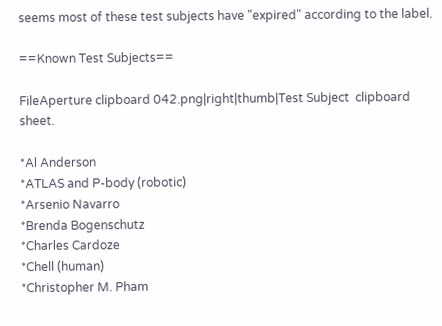seems most of these test subjects have "expired" according to the label.

==Known Test Subjects==

FileAperture clipboard 042.png|right|thumb|Test Subject  clipboard sheet.

*Al Anderson
*ATLAS and P-body (robotic)
*Arsenio Navarro
*Brenda Bogenschutz
*Charles Cardoze
*Chell (human)
*Christopher M. Pham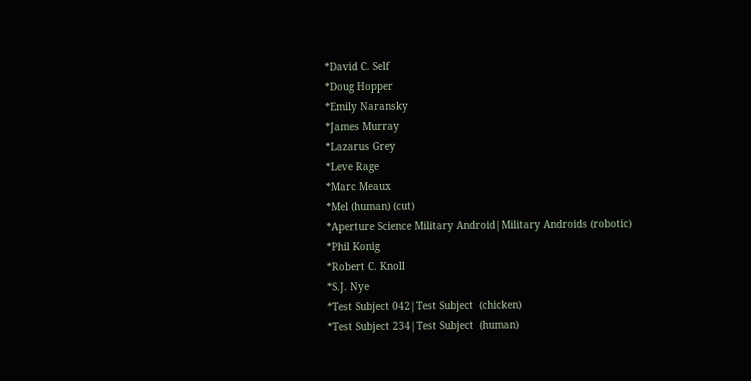*David C. Self
*Doug Hopper
*Emily Naransky
*James Murray
*Lazarus Grey
*Leve Rage
*Marc Meaux
*Mel (human) (cut)
*Aperture Science Military Android|Military Androids (robotic)
*Phil Konig
*Robert C. Knoll
*S.J. Nye
*Test Subject 042|Test Subject  (chicken)
*Test Subject 234|Test Subject  (human)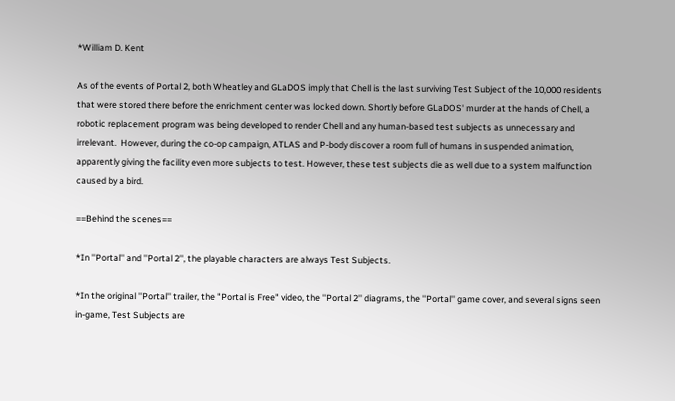*William D. Kent

As of the events of Portal 2, both Wheatley and GLaDOS imply that Chell is the last surviving Test Subject of the 10,000 residents that were stored there before the enrichment center was locked down. Shortly before GLaDOS' murder at the hands of Chell, a robotic replacement program was being developed to render Chell and any human-based test subjects as unnecessary and irrelevant.  However, during the co-op campaign, ATLAS and P-body discover a room full of humans in suspended animation, apparently giving the facility even more subjects to test. However, these test subjects die as well due to a system malfunction caused by a bird.

==Behind the scenes==

*In ''Portal'' and ''Portal 2'', the playable characters are always Test Subjects.

*In the original ''Portal'' trailer, the "Portal is Free" video, the ''Portal 2'' diagrams, the ''Portal'' game cover, and several signs seen in-game, Test Subjects are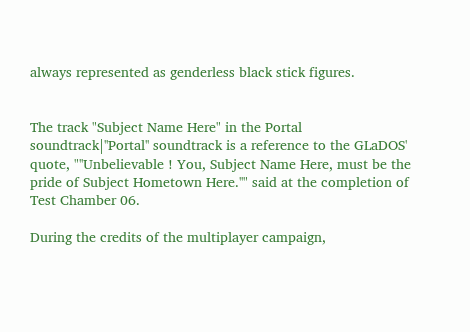always represented as genderless black stick figures.


The track "Subject Name Here" in the Portal soundtrack|''Portal'' soundtrack is a reference to the GLaDOS' quote, "''Unbelievable ! You, Subject Name Here, must be the pride of Subject Hometown Here.''" said at the completion of Test Chamber 06.

During the credits of the multiplayer campaign,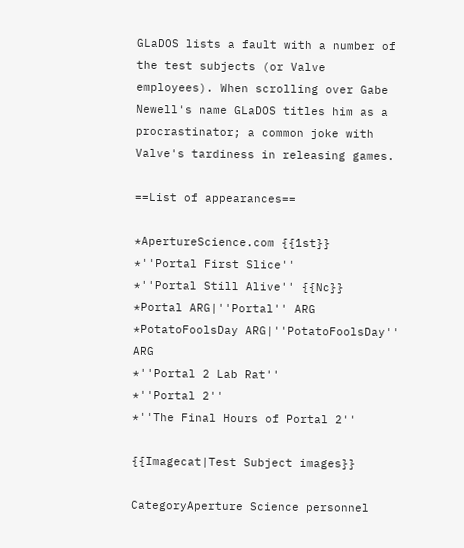GLaDOS lists a fault with a number of the test subjects (or Valve employees). When scrolling over Gabe Newell's name GLaDOS titles him as a procrastinator; a common joke with Valve's tardiness in releasing games.

==List of appearances==

*ApertureScience.com {{1st}}
*''Portal First Slice''
*''Portal Still Alive'' {{Nc}}
*Portal ARG|''Portal'' ARG
*PotatoFoolsDay ARG|''PotatoFoolsDay'' ARG
*''Portal 2 Lab Rat''
*''Portal 2''
*''The Final Hours of Portal 2''

{{Imagecat|Test Subject images}}

CategoryAperture Science personnel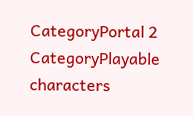CategoryPortal 2
CategoryPlayable characters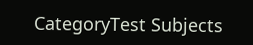CategoryTest Subjects